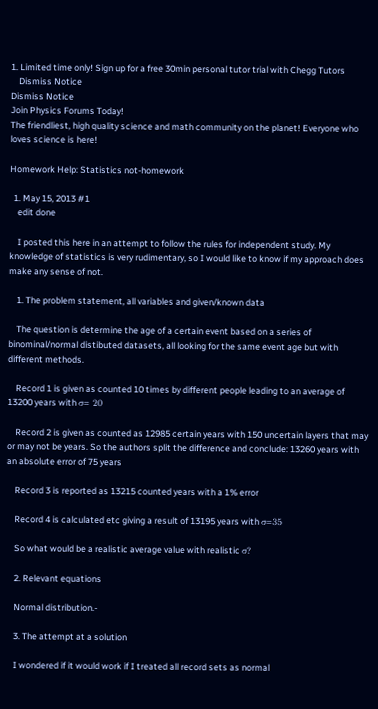1. Limited time only! Sign up for a free 30min personal tutor trial with Chegg Tutors
    Dismiss Notice
Dismiss Notice
Join Physics Forums Today!
The friendliest, high quality science and math community on the planet! Everyone who loves science is here!

Homework Help: Statistics not-homework

  1. May 15, 2013 #1
    edit done

    I posted this here in an attempt to follow the rules for independent study. My knowledge of statistics is very rudimentary, so I would like to know if my approach does make any sense of not.

    1. The problem statement, all variables and given/known data

    The question is determine the age of a certain event based on a series of binominal/normal distibuted datasets, all looking for the same event age but with different methods.

    Record 1 is given as counted 10 times by different people leading to an average of 13200 years with σ= 20

    Record 2 is given as counted as 12985 certain years with 150 uncertain layers that may or may not be years. So the authors split the difference and conclude: 13260 years with an absolute error of 75 years

    Record 3 is reported as 13215 counted years with a 1% error

    Record 4 is calculated etc giving a result of 13195 years with σ=35

    So what would be a realistic average value with realistic σ?

    2. Relevant equations

    Normal distribution.-

    3. The attempt at a solution

    I wondered if it would work if I treated all record sets as normal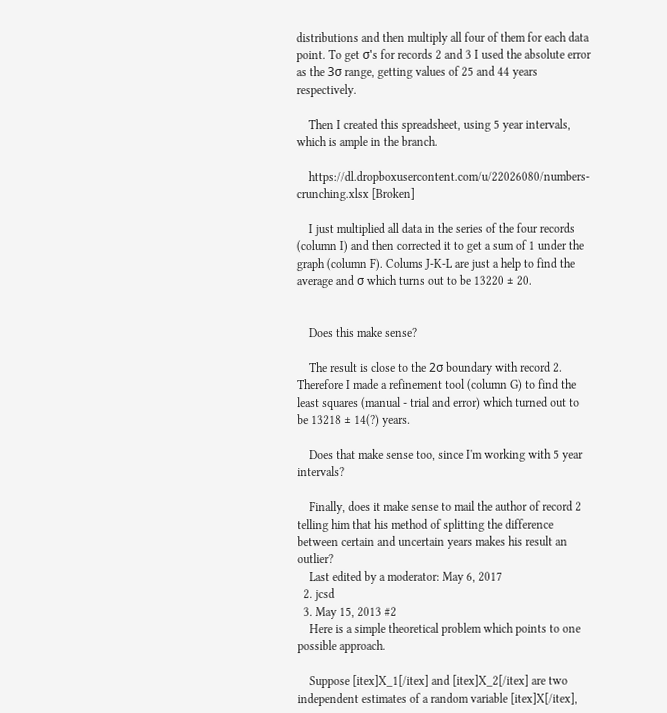distributions and then multiply all four of them for each data point. To get σ's for records 2 and 3 I used the absolute error as the 3σ range, getting values of 25 and 44 years respectively.

    Then I created this spreadsheet, using 5 year intervals, which is ample in the branch.

    https://dl.dropboxusercontent.com/u/22026080/numbers-crunching.xlsx [Broken]

    I just multiplied all data in the series of the four records (column I) and then corrected it to get a sum of 1 under the graph (column F). Colums J-K-L are just a help to find the average and σ which turns out to be 13220 ± 20.


    Does this make sense?

    The result is close to the 2σ boundary with record 2. Therefore I made a refinement tool (column G) to find the least squares (manual - trial and error) which turned out to be 13218 ± 14(?) years.

    Does that make sense too, since I'm working with 5 year intervals?

    Finally, does it make sense to mail the author of record 2 telling him that his method of splitting the difference between certain and uncertain years makes his result an outlier?
    Last edited by a moderator: May 6, 2017
  2. jcsd
  3. May 15, 2013 #2
    Here is a simple theoretical problem which points to one possible approach.

    Suppose [itex]X_1[/itex] and [itex]X_2[/itex] are two independent estimates of a random variable [itex]X[/itex],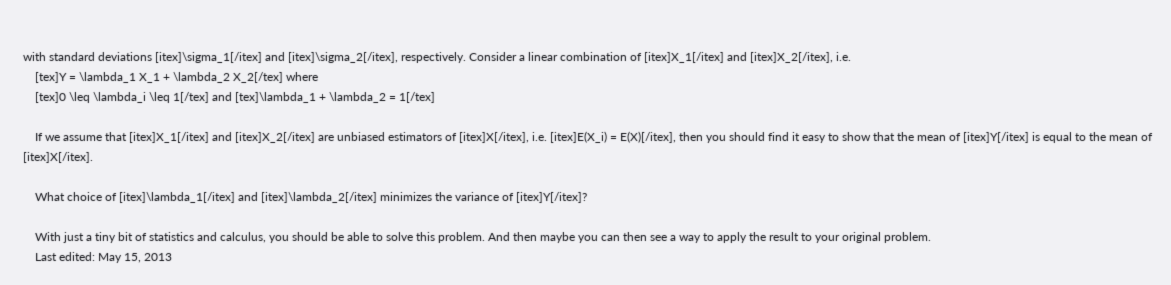with standard deviations [itex]\sigma_1[/itex] and [itex]\sigma_2[/itex], respectively. Consider a linear combination of [itex]X_1[/itex] and [itex]X_2[/itex], i.e.
    [tex]Y = \lambda_1 X_1 + \lambda_2 X_2[/tex] where
    [tex]0 \leq \lambda_i \leq 1[/tex] and [tex]\lambda_1 + \lambda_2 = 1[/tex]

    If we assume that [itex]X_1[/itex] and [itex]X_2[/itex] are unbiased estimators of [itex]X[/itex], i.e. [itex]E(X_i) = E(X)[/itex], then you should find it easy to show that the mean of [itex]Y[/itex] is equal to the mean of [itex]X[/itex].

    What choice of [itex]\lambda_1[/itex] and [itex]\lambda_2[/itex] minimizes the variance of [itex]Y[/itex]?

    With just a tiny bit of statistics and calculus, you should be able to solve this problem. And then maybe you can then see a way to apply the result to your original problem.
    Last edited: May 15, 2013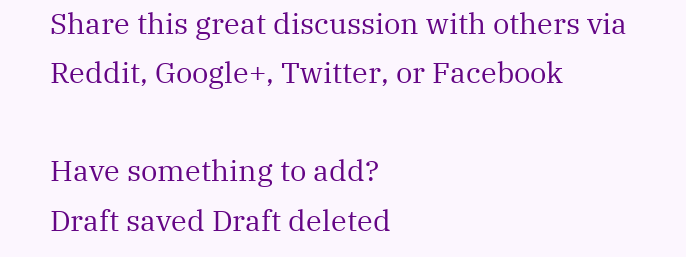Share this great discussion with others via Reddit, Google+, Twitter, or Facebook

Have something to add?
Draft saved Draft deleted